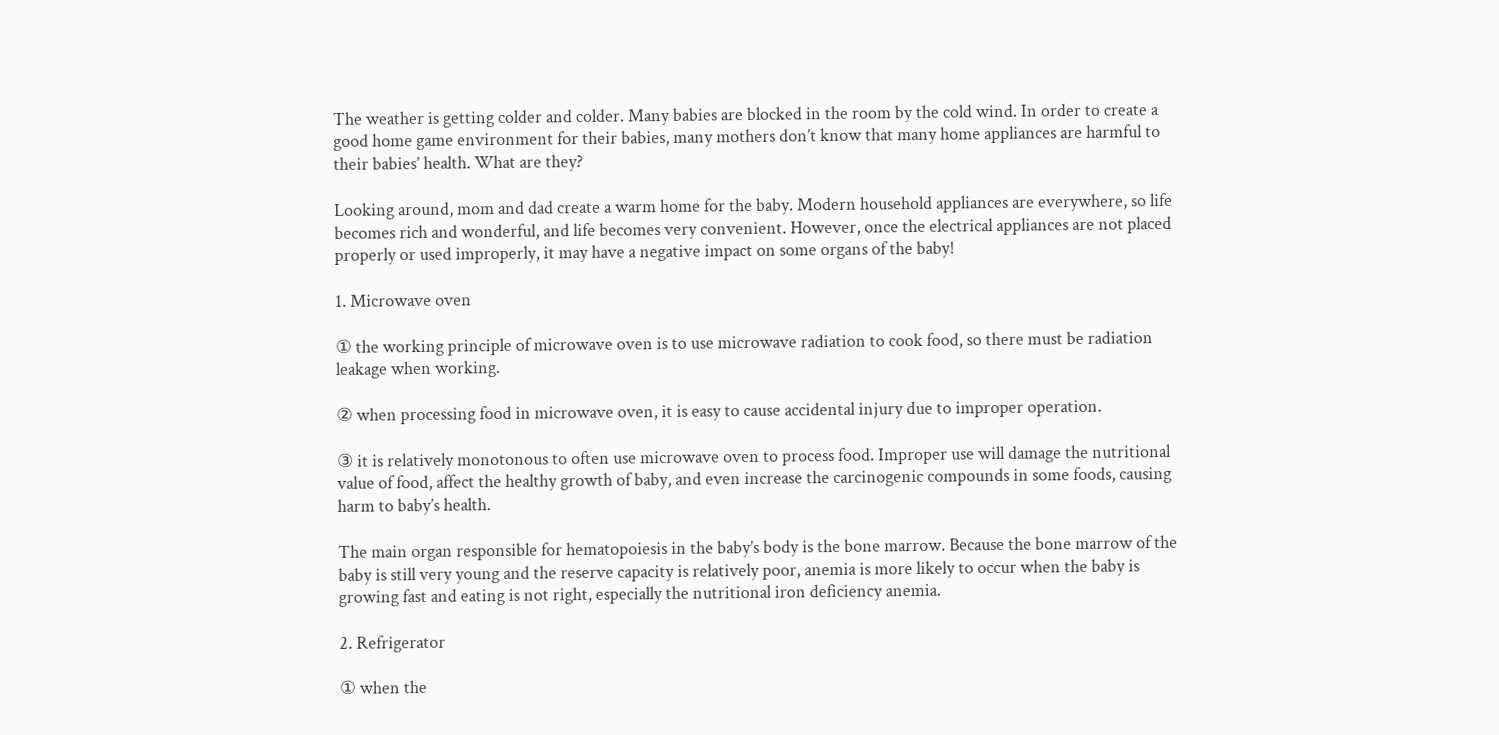The weather is getting colder and colder. Many babies are blocked in the room by the cold wind. In order to create a good home game environment for their babies, many mothers don’t know that many home appliances are harmful to their babies’ health. What are they?

Looking around, mom and dad create a warm home for the baby. Modern household appliances are everywhere, so life becomes rich and wonderful, and life becomes very convenient. However, once the electrical appliances are not placed properly or used improperly, it may have a negative impact on some organs of the baby!

1. Microwave oven

① the working principle of microwave oven is to use microwave radiation to cook food, so there must be radiation leakage when working.

② when processing food in microwave oven, it is easy to cause accidental injury due to improper operation.

③ it is relatively monotonous to often use microwave oven to process food. Improper use will damage the nutritional value of food, affect the healthy growth of baby, and even increase the carcinogenic compounds in some foods, causing harm to baby’s health.

The main organ responsible for hematopoiesis in the baby’s body is the bone marrow. Because the bone marrow of the baby is still very young and the reserve capacity is relatively poor, anemia is more likely to occur when the baby is growing fast and eating is not right, especially the nutritional iron deficiency anemia.

2. Refrigerator

① when the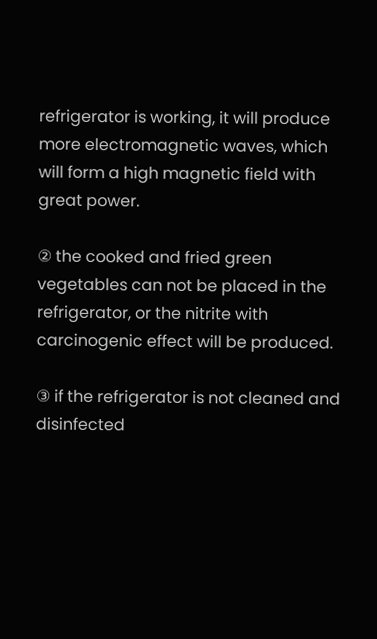refrigerator is working, it will produce more electromagnetic waves, which will form a high magnetic field with great power.

② the cooked and fried green vegetables can not be placed in the refrigerator, or the nitrite with carcinogenic effect will be produced.

③ if the refrigerator is not cleaned and disinfected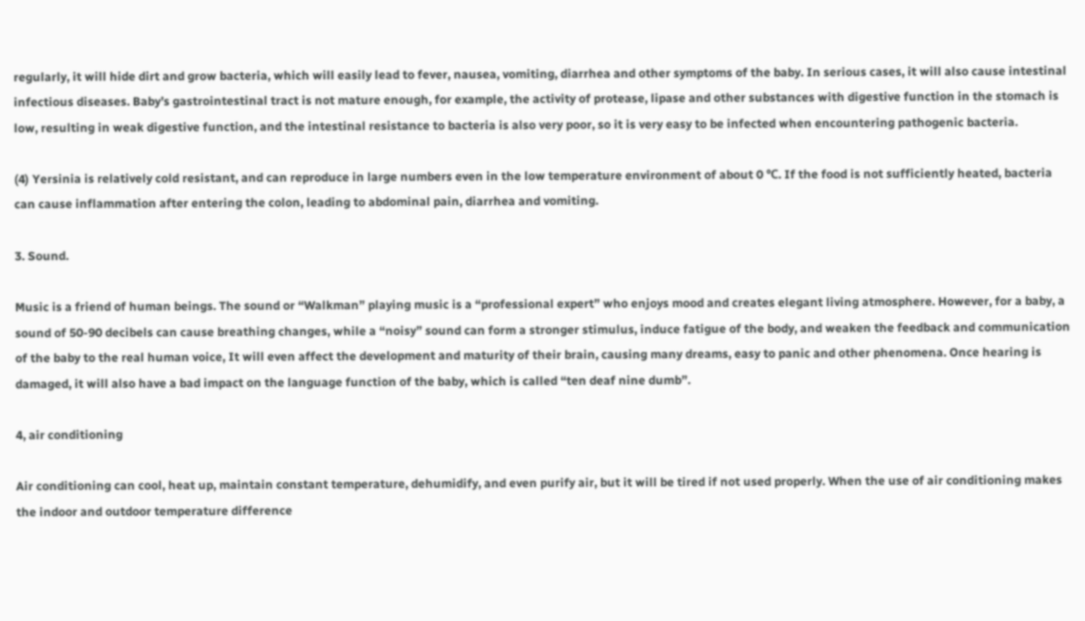regularly, it will hide dirt and grow bacteria, which will easily lead to fever, nausea, vomiting, diarrhea and other symptoms of the baby. In serious cases, it will also cause intestinal infectious diseases. Baby’s gastrointestinal tract is not mature enough, for example, the activity of protease, lipase and other substances with digestive function in the stomach is low, resulting in weak digestive function, and the intestinal resistance to bacteria is also very poor, so it is very easy to be infected when encountering pathogenic bacteria.

(4) Yersinia is relatively cold resistant, and can reproduce in large numbers even in the low temperature environment of about 0 ℃. If the food is not sufficiently heated, bacteria can cause inflammation after entering the colon, leading to abdominal pain, diarrhea and vomiting.

3. Sound.

Music is a friend of human beings. The sound or “Walkman” playing music is a “professional expert” who enjoys mood and creates elegant living atmosphere. However, for a baby, a sound of 50-90 decibels can cause breathing changes, while a “noisy” sound can form a stronger stimulus, induce fatigue of the body, and weaken the feedback and communication of the baby to the real human voice, It will even affect the development and maturity of their brain, causing many dreams, easy to panic and other phenomena. Once hearing is damaged, it will also have a bad impact on the language function of the baby, which is called “ten deaf nine dumb”.

4, air conditioning

Air conditioning can cool, heat up, maintain constant temperature, dehumidify, and even purify air, but it will be tired if not used properly. When the use of air conditioning makes the indoor and outdoor temperature difference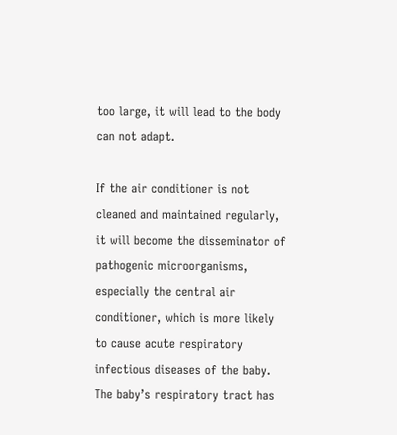too large, it will lead to the body can not adapt.

If the air conditioner is not cleaned and maintained regularly, it will become the disseminator of pathogenic microorganisms, especially the central air conditioner, which is more likely to cause acute respiratory infectious diseases of the baby. The baby’s respiratory tract has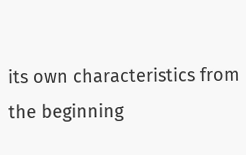its own characteristics from the beginning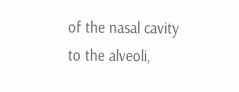of the nasal cavity to the alveoli,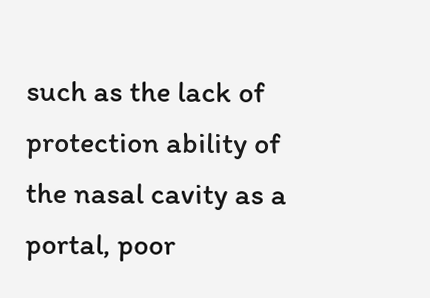such as the lack of protection ability of the nasal cavity as a portal, poor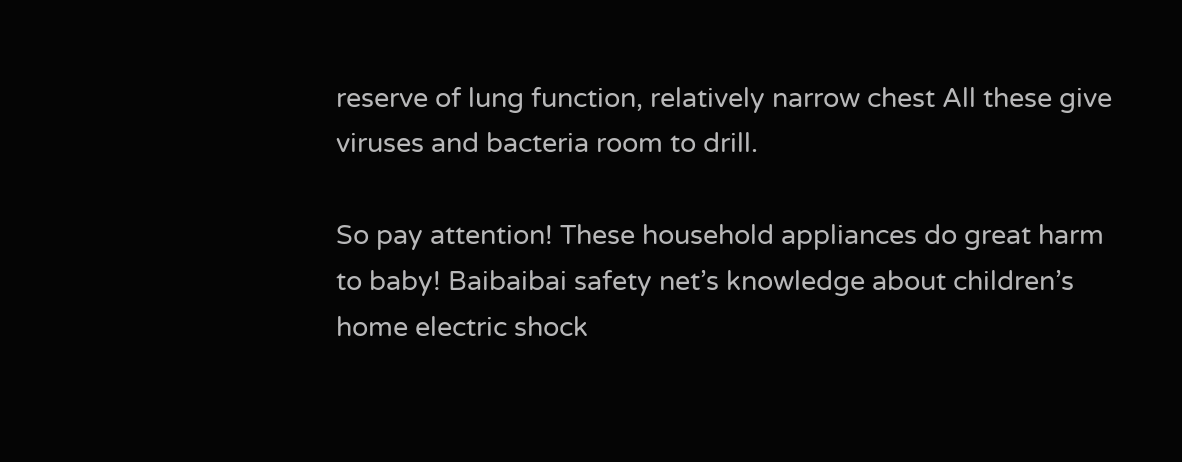reserve of lung function, relatively narrow chest All these give viruses and bacteria room to drill.

So pay attention! These household appliances do great harm to baby! Baibaibai safety net’s knowledge about children’s home electric shock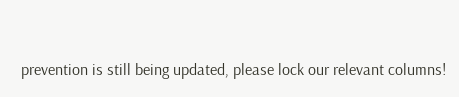prevention is still being updated, please lock our relevant columns!